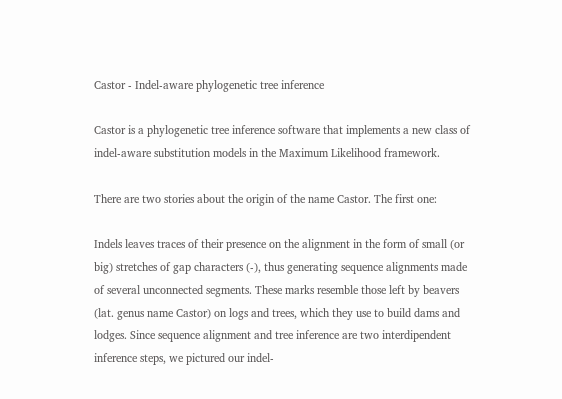Castor - Indel-aware phylogenetic tree inference

Castor is a phylogenetic tree inference software that implements a new class of indel-aware substitution models in the Maximum Likelihood framework.

There are two stories about the origin of the name Castor. The first one:

Indels leaves traces of their presence on the alignment in the form of small (or big) stretches of gap characters (-), thus generating sequence alignments made of several unconnected segments. These marks resemble those left by beavers (lat. genus name Castor) on logs and trees, which they use to build dams and lodges. Since sequence alignment and tree inference are two interdipendent inference steps, we pictured our indel-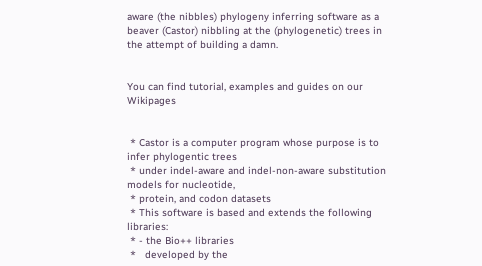aware (the nibbles) phylogeny inferring software as a beaver (Castor) nibbling at the (phylogenetic) trees in the attempt of building a damn.


You can find tutorial, examples and guides on our Wikipages


 * Castor is a computer program whose purpose is to infer phylogentic trees
 * under indel-aware and indel-non-aware substitution models for nucleotide,
 * protein, and codon datasets
 * This software is based and extends the following libraries:
 * - the Bio++ libraries
 *   developed by the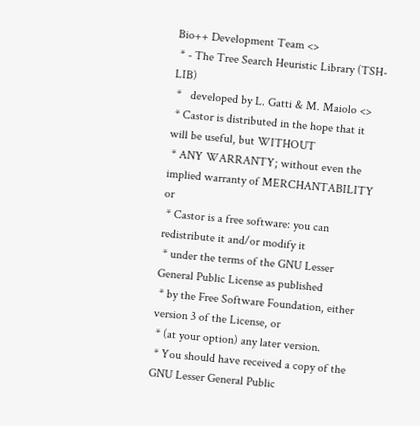Bio++ Development Team <>
 * - The Tree Search Heuristic Library (TSH-LIB)
 *   developed by L. Gatti & M. Maiolo <>
 * Castor is distributed in the hope that it will be useful, but WITHOUT
 * ANY WARRANTY; without even the implied warranty of MERCHANTABILITY or
 * Castor is a free software: you can redistribute it and/or modify it
 * under the terms of the GNU Lesser General Public License as published
 * by the Free Software Foundation, either version 3 of the License, or
 * (at your option) any later version.
 * You should have received a copy of the GNU Lesser General Public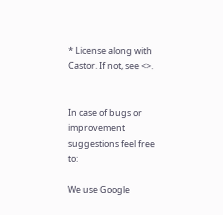* License along with Castor. If not, see <>.


In case of bugs or improvement suggestions feel free to:

We use Google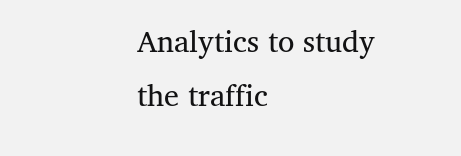Analytics to study the traffic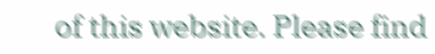of this website. Please find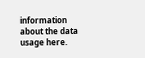information about the data usage here.